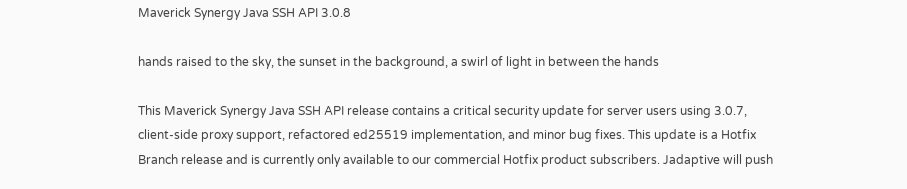Maverick Synergy Java SSH API 3.0.8

hands raised to the sky, the sunset in the background, a swirl of light in between the hands

This Maverick Synergy Java SSH API release contains a critical security update for server users using 3.0.7, client-side proxy support, refactored ed25519 implementation, and minor bug fixes. This update is a Hotfix Branch release and is currently only available to our commercial Hotfix product subscribers. Jadaptive will push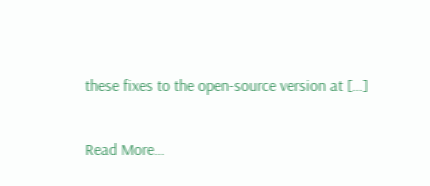these fixes to the open-source version at […]

Read More…